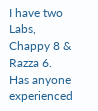I have two Labs, Chappy 8 & Razza 6.
Has anyone experienced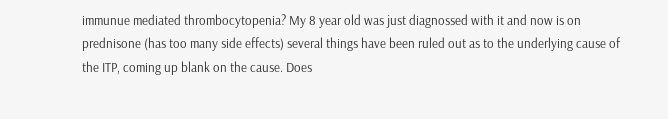immunue mediated thrombocytopenia? My 8 year old was just diagnossed with it and now is on prednisone (has too many side effects) several things have been ruled out as to the underlying cause of the ITP, coming up blank on the cause. Does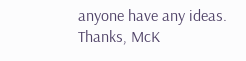anyone have any ideas.
Thanks, McK